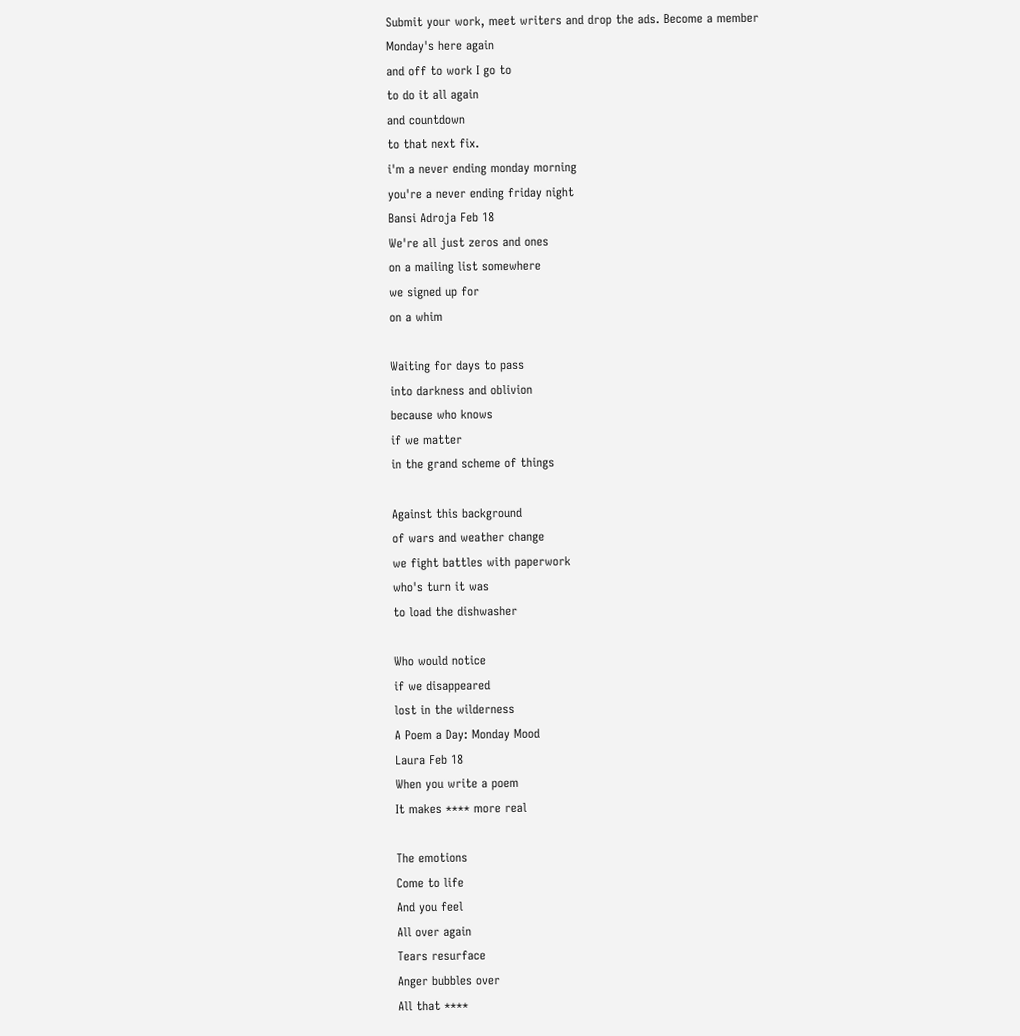Submit your work, meet writers and drop the ads. Become a member
Monday's here again
and off to work I go to
to do it all again
and countdown
to that next fix.
i'm a never ending monday morning
you're a never ending friday night
Bansi Adroja Feb 18
We're all just zeros and ones
on a mailing list somewhere
we signed up for
on a whim

Waiting for days to pass
into darkness and oblivion
because who knows
if we matter
in the grand scheme of things

Against this background
of wars and weather change
we fight battles with paperwork
who's turn it was
to load the dishwasher

Who would notice
if we disappeared
lost in the wilderness
A Poem a Day: Monday Mood
Laura Feb 18
When you write a poem
It makes **** more real

The emotions
Come to life
And you feel
All over again
Tears resurface
Anger bubbles over
All that ****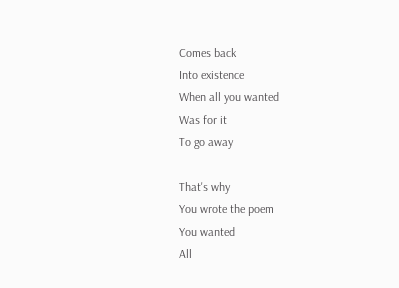Comes back
Into existence
When all you wanted
Was for it
To go away

That's why
You wrote the poem
You wanted
All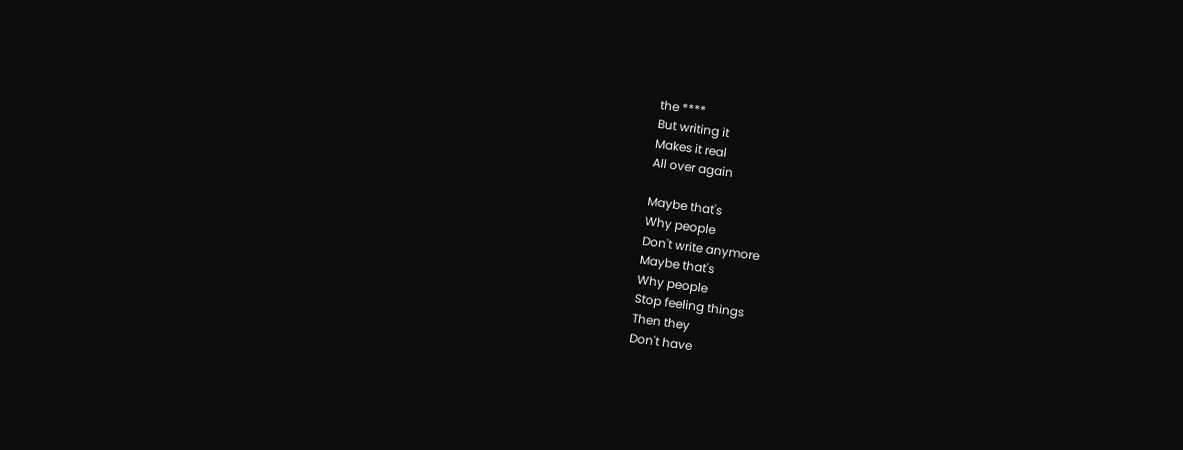the ****
But writing it
Makes it real
All over again

Maybe that's
Why people
Don't write anymore
Maybe that's
Why people
Stop feeling things
Then they
Don't have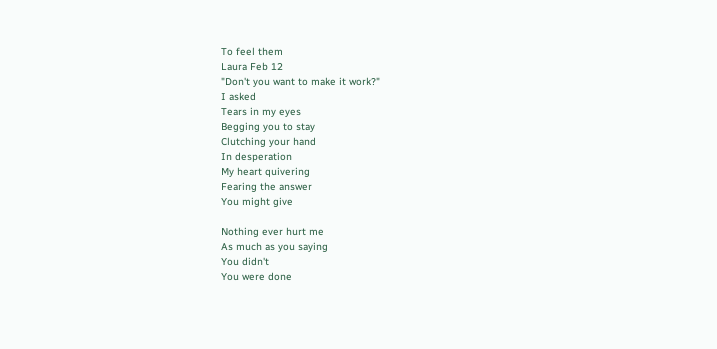To feel them
Laura Feb 12
"Don't you want to make it work?"
I asked
Tears in my eyes
Begging you to stay
Clutching your hand
In desperation
My heart quivering
Fearing the answer
You might give

Nothing ever hurt me
As much as you saying
You didn't
You were done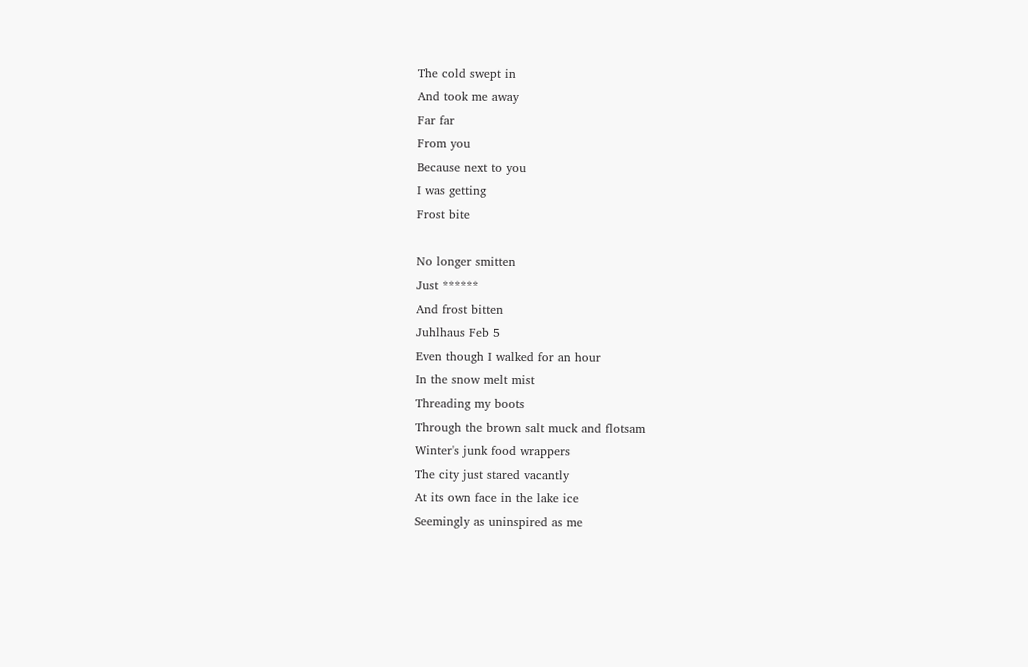The cold swept in
And took me away
Far far
From you
Because next to you
I was getting
Frost bite

No longer smitten
Just ******
And frost bitten
Juhlhaus Feb 5
Even though I walked for an hour
In the snow melt mist
Threading my boots
Through the brown salt muck and flotsam
Winter's junk food wrappers
The city just stared vacantly
At its own face in the lake ice
Seemingly as uninspired as me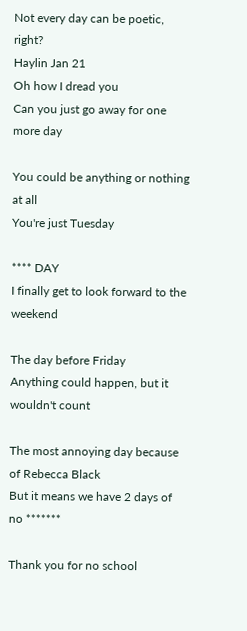Not every day can be poetic, right?
Haylin Jan 21
Oh how I dread you
Can you just go away for one more day

You could be anything or nothing at all
You're just Tuesday

**** DAY
I finally get to look forward to the weekend

The day before Friday
Anything could happen, but it wouldn't count

The most annoying day because of Rebecca Black
But it means we have 2 days of no *******

Thank you for no school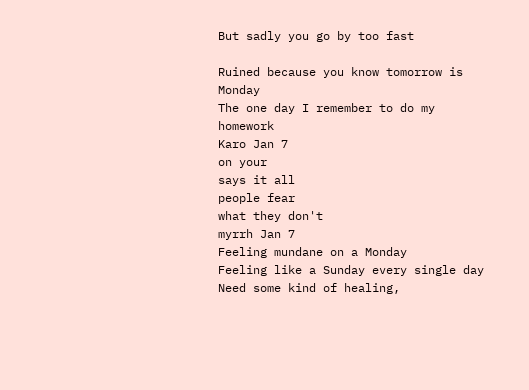But sadly you go by too fast

Ruined because you know tomorrow is Monday
The one day I remember to do my homework
Karo Jan 7
on your
says it all
people fear
what they don't
myrrh Jan 7
Feeling mundane on a Monday
Feeling like a Sunday every single day
Need some kind of healing,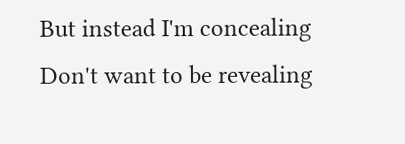But instead I'm concealing
Don't want to be revealing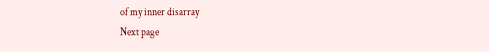of my inner disarray
Next page